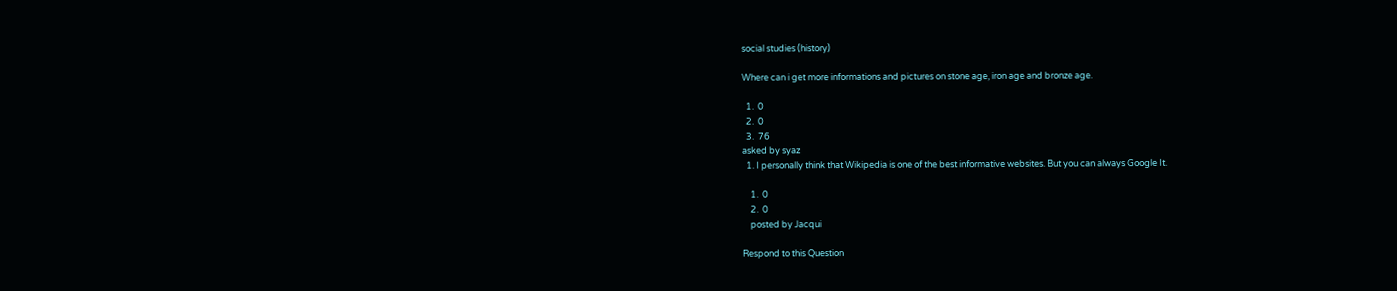social studies (history)

Where can i get more informations and pictures on stone age, iron age and bronze age.

  1.  0
  2.  0
  3.  76
asked by syaz
  1. I personally think that Wikipedia is one of the best informative websites. But you can always Google It.

    1.  0
    2.  0
    posted by Jacqui

Respond to this Question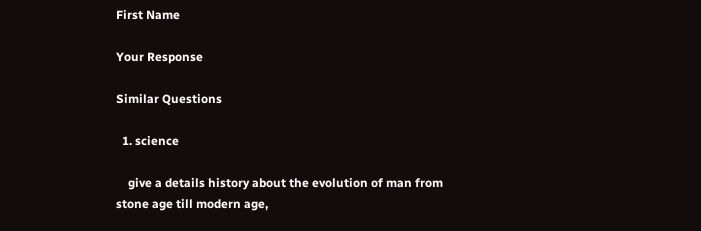First Name

Your Response

Similar Questions

  1. science

    give a details history about the evolution of man from stone age till modern age,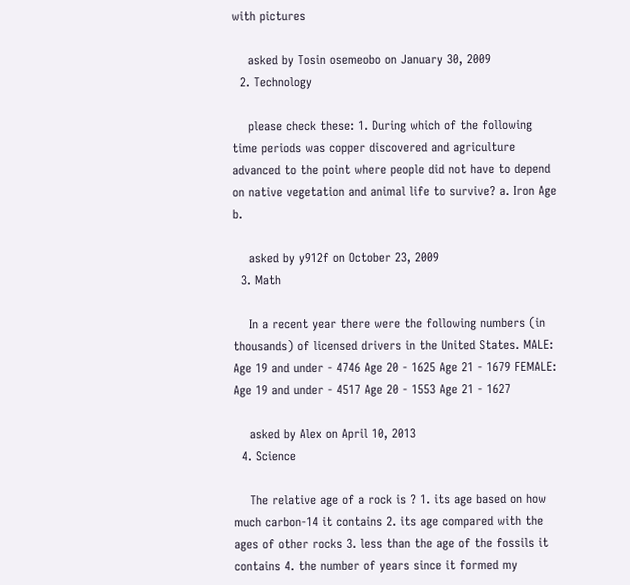with pictures

    asked by Tosin osemeobo on January 30, 2009
  2. Technology

    please check these: 1. During which of the following time periods was copper discovered and agriculture advanced to the point where people did not have to depend on native vegetation and animal life to survive? a. Iron Age b.

    asked by y912f on October 23, 2009
  3. Math

    In a recent year there were the following numbers (in thousands) of licensed drivers in the United States. MALE: Age 19 and under - 4746 Age 20 - 1625 Age 21 - 1679 FEMALE: Age 19 and under - 4517 Age 20 - 1553 Age 21 - 1627

    asked by Alex on April 10, 2013
  4. Science

    The relative age of a rock is ? 1. its age based on how much carbon-14 it contains 2. its age compared with the ages of other rocks 3. less than the age of the fossils it contains 4. the number of years since it formed my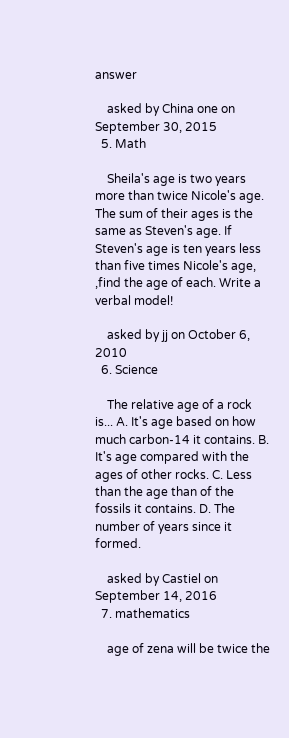answer

    asked by China one on September 30, 2015
  5. Math

    Sheila's age is two years more than twice Nicole's age. The sum of their ages is the same as Steven's age. If Steven's age is ten years less than five times Nicole's age, ,find the age of each. Write a verbal model!

    asked by jj on October 6, 2010
  6. Science

    The relative age of a rock is... A. It's age based on how much carbon-14 it contains. B. It's age compared with the ages of other rocks. C. Less than the age than of the fossils it contains. D. The number of years since it formed.

    asked by Castiel on September 14, 2016
  7. mathematics

    age of zena will be twice the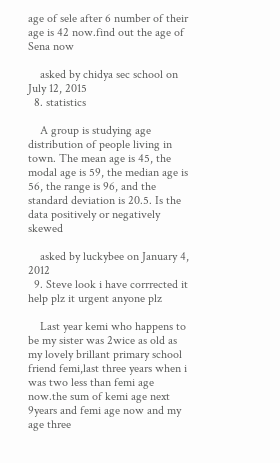age of sele after 6 number of their age is 42 now.find out the age of Sena now

    asked by chidya sec school on July 12, 2015
  8. statistics

    A group is studying age distribution of people living in town. The mean age is 45, the modal age is 59, the median age is 56, the range is 96, and the standard deviation is 20.5. Is the data positively or negatively skewed

    asked by luckybee on January 4, 2012
  9. Steve look i have corrrected it help plz it urgent anyone plz

    Last year kemi who happens to be my sister was 2wice as old as my lovely brillant primary school friend femi,last three years when i was two less than femi age now.the sum of kemi age next 9years and femi age now and my age three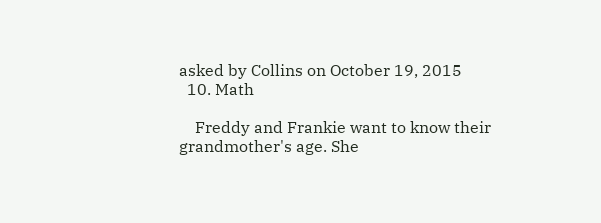asked by Collins on October 19, 2015
  10. Math

    Freddy and Frankie want to know their grandmother's age. She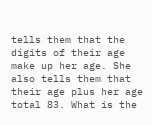tells them that the digits of their age make up her age. She also tells them that their age plus her age total 83. What is the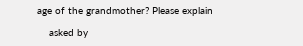age of the grandmother? Please explain

    asked by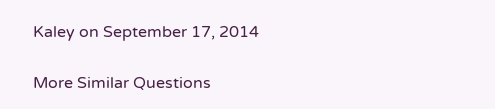Kaley on September 17, 2014

More Similar Questions